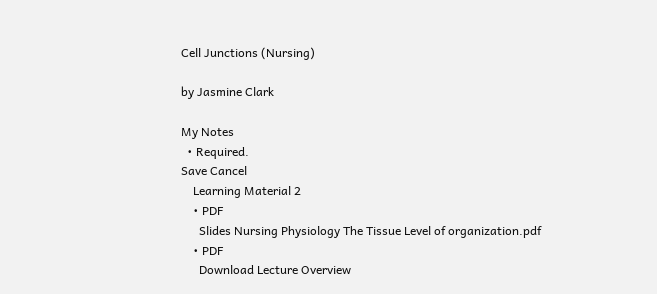Cell Junctions (Nursing)

by Jasmine Clark

My Notes
  • Required.
Save Cancel
    Learning Material 2
    • PDF
      Slides Nursing Physiology The Tissue Level of organization.pdf
    • PDF
      Download Lecture Overview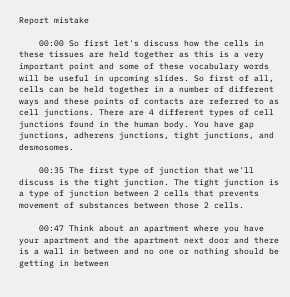Report mistake

    00:00 So first let's discuss how the cells in these tissues are held together as this is a very important point and some of these vocabulary words will be useful in upcoming slides. So first of all, cells can be held together in a number of different ways and these points of contacts are referred to as cell junctions. There are 4 different types of cell junctions found in the human body. You have gap junctions, adherens junctions, tight junctions, and desmosomes.

    00:35 The first type of junction that we'll discuss is the tight junction. The tight junction is a type of junction between 2 cells that prevents movement of substances between those 2 cells.

    00:47 Think about an apartment where you have your apartment and the apartment next door and there is a wall in between and no one or nothing should be getting in between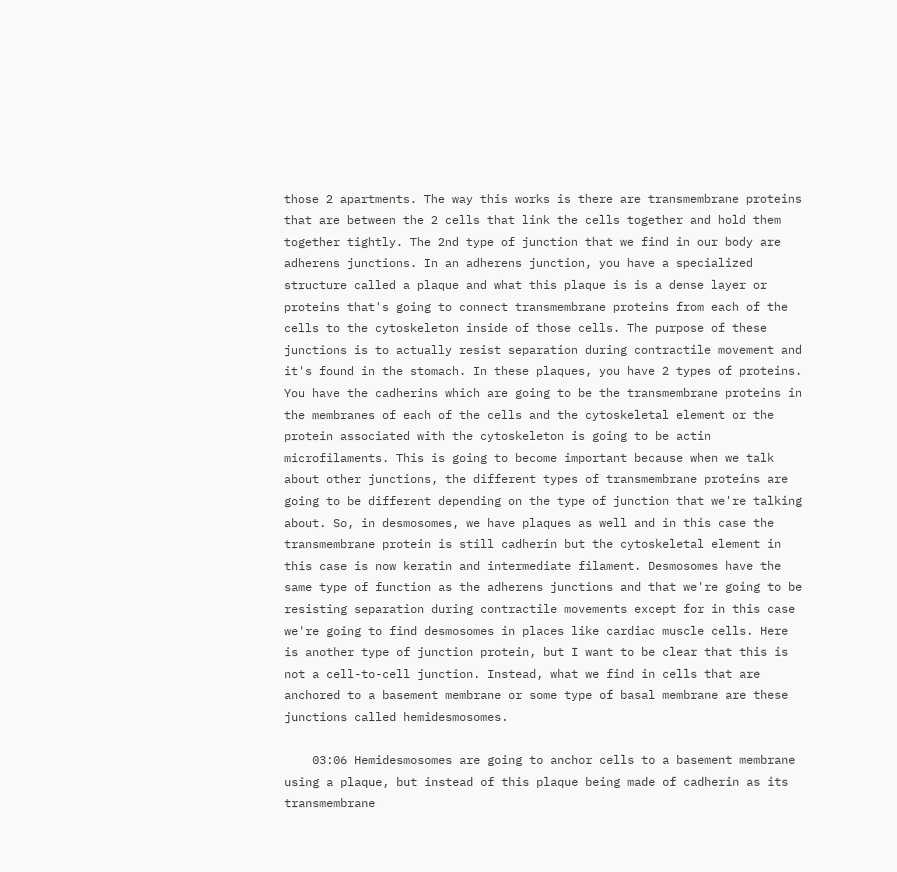those 2 apartments. The way this works is there are transmembrane proteins that are between the 2 cells that link the cells together and hold them together tightly. The 2nd type of junction that we find in our body are adherens junctions. In an adherens junction, you have a specialized structure called a plaque and what this plaque is is a dense layer or proteins that's going to connect transmembrane proteins from each of the cells to the cytoskeleton inside of those cells. The purpose of these junctions is to actually resist separation during contractile movement and it's found in the stomach. In these plaques, you have 2 types of proteins. You have the cadherins which are going to be the transmembrane proteins in the membranes of each of the cells and the cytoskeletal element or the protein associated with the cytoskeleton is going to be actin microfilaments. This is going to become important because when we talk about other junctions, the different types of transmembrane proteins are going to be different depending on the type of junction that we're talking about. So, in desmosomes, we have plaques as well and in this case the transmembrane protein is still cadherin but the cytoskeletal element in this case is now keratin and intermediate filament. Desmosomes have the same type of function as the adherens junctions and that we're going to be resisting separation during contractile movements except for in this case we're going to find desmosomes in places like cardiac muscle cells. Here is another type of junction protein, but I want to be clear that this is not a cell-to-cell junction. Instead, what we find in cells that are anchored to a basement membrane or some type of basal membrane are these junctions called hemidesmosomes.

    03:06 Hemidesmosomes are going to anchor cells to a basement membrane using a plaque, but instead of this plaque being made of cadherin as its transmembrane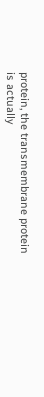protein, the transmembrane protein is actually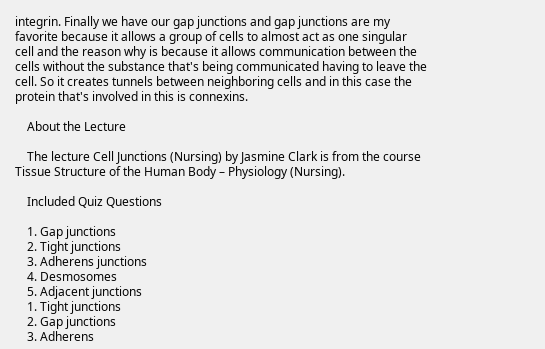integrin. Finally we have our gap junctions and gap junctions are my favorite because it allows a group of cells to almost act as one singular cell and the reason why is because it allows communication between the cells without the substance that's being communicated having to leave the cell. So it creates tunnels between neighboring cells and in this case the protein that's involved in this is connexins.

    About the Lecture

    The lecture Cell Junctions (Nursing) by Jasmine Clark is from the course Tissue Structure of the Human Body – Physiology (Nursing).

    Included Quiz Questions

    1. Gap junctions
    2. Tight junctions
    3. Adherens junctions
    4. Desmosomes
    5. Adjacent junctions
    1. Tight junctions
    2. Gap junctions
    3. Adherens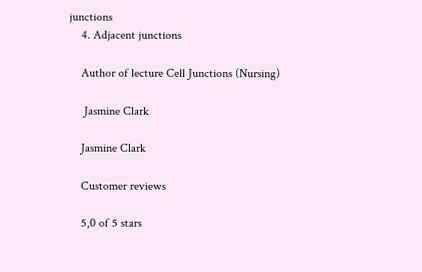junctions
    4. Adjacent junctions

    Author of lecture Cell Junctions (Nursing)

     Jasmine Clark

    Jasmine Clark

    Customer reviews

    5,0 of 5 stars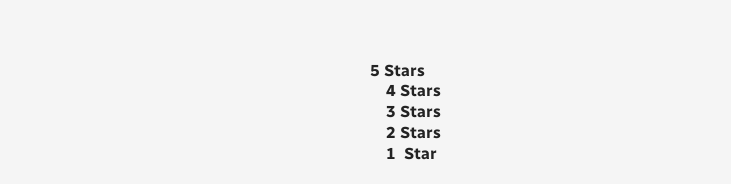5 Stars
    4 Stars
    3 Stars
    2 Stars
    1  Star